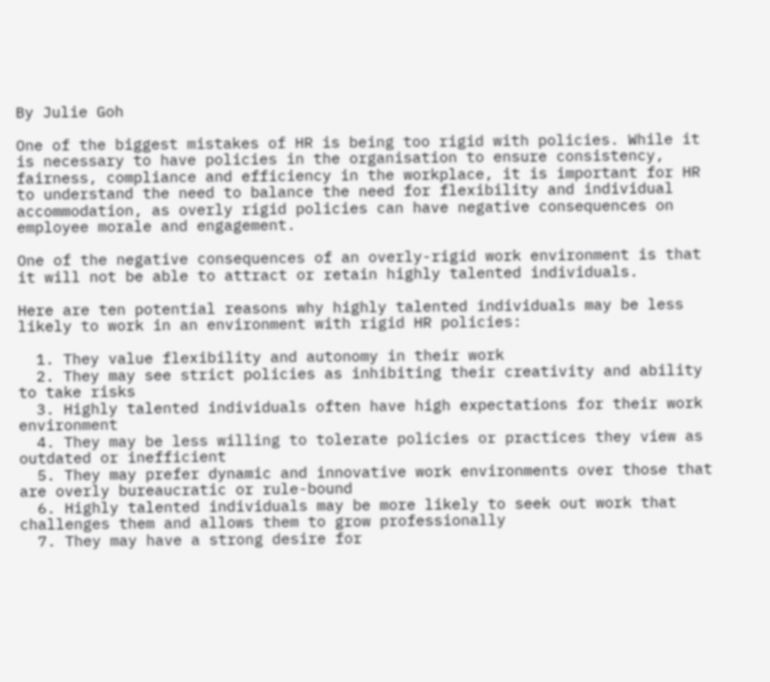By Julie Goh

One of the biggest mistakes of HR is being too rigid with policies. While it is necessary to have policies in the organisation to ensure consistency, fairness, compliance and efficiency in the workplace, it is important for HR to understand the need to balance the need for flexibility and individual accommodation, as overly rigid policies can have negative consequences on employee morale and engagement.

One of the negative consequences of an overly-rigid work environment is that it will not be able to attract or retain highly talented individuals.

Here are ten potential reasons why highly talented individuals may be less likely to work in an environment with rigid HR policies:

  1. They value flexibility and autonomy in their work
  2. They may see strict policies as inhibiting their creativity and ability to take risks
  3. Highly talented individuals often have high expectations for their work environment
  4. They may be less willing to tolerate policies or practices they view as outdated or inefficient
  5. They may prefer dynamic and innovative work environments over those that are overly bureaucratic or rule-bound
  6. Highly talented individuals may be more likely to seek out work that challenges them and allows them to grow professionally
  7. They may have a strong desire for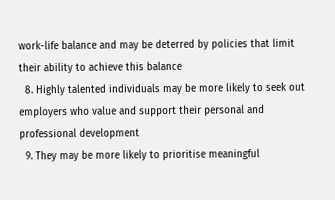work-life balance and may be deterred by policies that limit their ability to achieve this balance
  8. Highly talented individuals may be more likely to seek out employers who value and support their personal and professional development
  9. They may be more likely to prioritise meaningful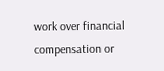work over financial compensation or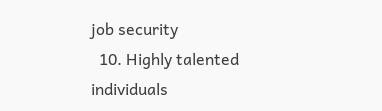job security
  10. Highly talented individuals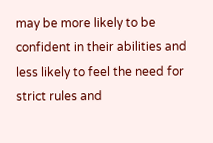may be more likely to be confident in their abilities and less likely to feel the need for strict rules and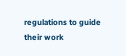regulations to guide their work